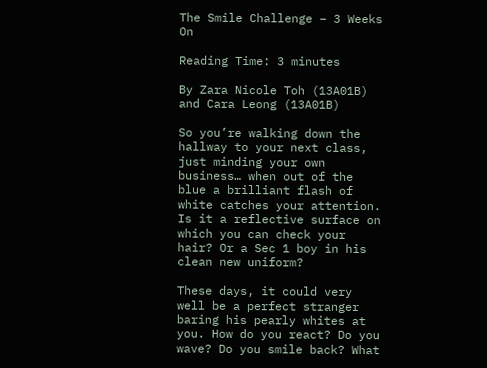The Smile Challenge – 3 Weeks On

Reading Time: 3 minutes

By Zara Nicole Toh (13A01B) and Cara Leong (13A01B)

So you’re walking down the hallway to your next class, just minding your own business… when out of the blue a brilliant flash of white catches your attention. Is it a reflective surface on which you can check your hair? Or a Sec 1 boy in his clean new uniform?

These days, it could very well be a perfect stranger baring his pearly whites at you. How do you react? Do you wave? Do you smile back? What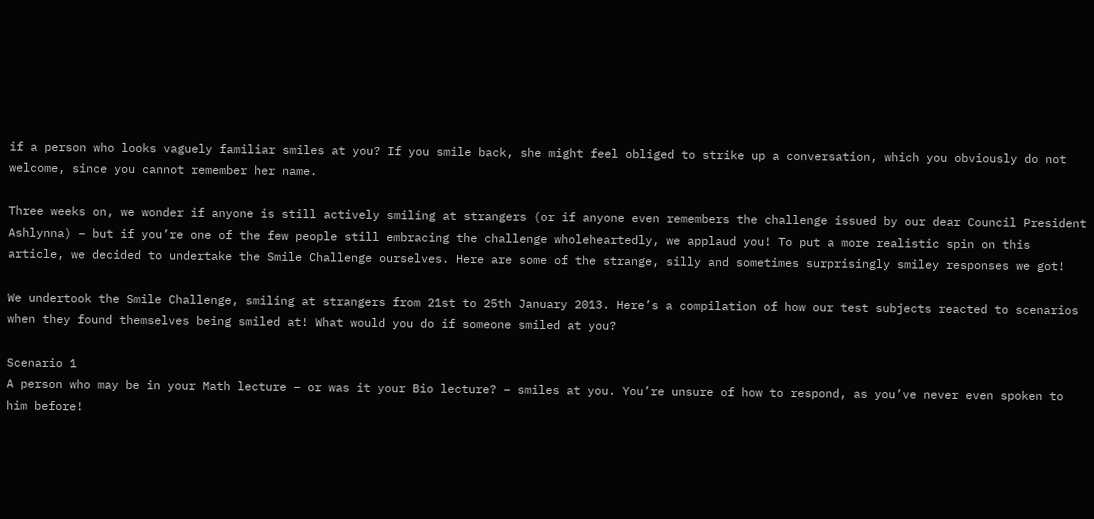if a person who looks vaguely familiar smiles at you? If you smile back, she might feel obliged to strike up a conversation, which you obviously do not welcome, since you cannot remember her name.

Three weeks on, we wonder if anyone is still actively smiling at strangers (or if anyone even remembers the challenge issued by our dear Council President Ashlynna) – but if you’re one of the few people still embracing the challenge wholeheartedly, we applaud you! To put a more realistic spin on this article, we decided to undertake the Smile Challenge ourselves. Here are some of the strange, silly and sometimes surprisingly smiley responses we got!

We undertook the Smile Challenge, smiling at strangers from 21st to 25th January 2013. Here’s a compilation of how our test subjects reacted to scenarios when they found themselves being smiled at! What would you do if someone smiled at you?

Scenario 1
A person who may be in your Math lecture – or was it your Bio lecture? – smiles at you. You’re unsure of how to respond, as you’ve never even spoken to him before!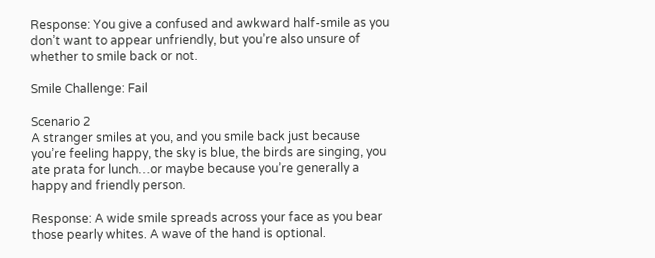Response: You give a confused and awkward half-smile as you don’t want to appear unfriendly, but you’re also unsure of whether to smile back or not.

Smile Challenge: Fail

Scenario 2
A stranger smiles at you, and you smile back just because you’re feeling happy, the sky is blue, the birds are singing, you ate prata for lunch…or maybe because you’re generally a happy and friendly person.

Response: A wide smile spreads across your face as you bear those pearly whites. A wave of the hand is optional.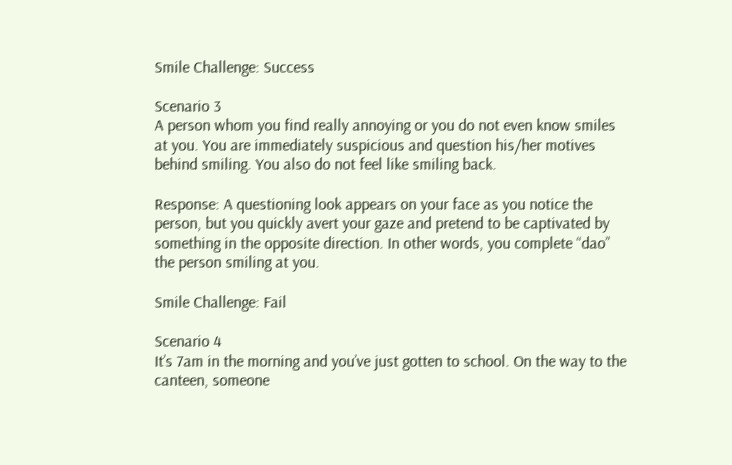Smile Challenge: Success

Scenario 3
A person whom you find really annoying or you do not even know smiles at you. You are immediately suspicious and question his/her motives behind smiling. You also do not feel like smiling back.

Response: A questioning look appears on your face as you notice the person, but you quickly avert your gaze and pretend to be captivated by something in the opposite direction. In other words, you complete “dao” the person smiling at you.

Smile Challenge: Fail

Scenario 4
It’s 7am in the morning and you’ve just gotten to school. On the way to the canteen, someone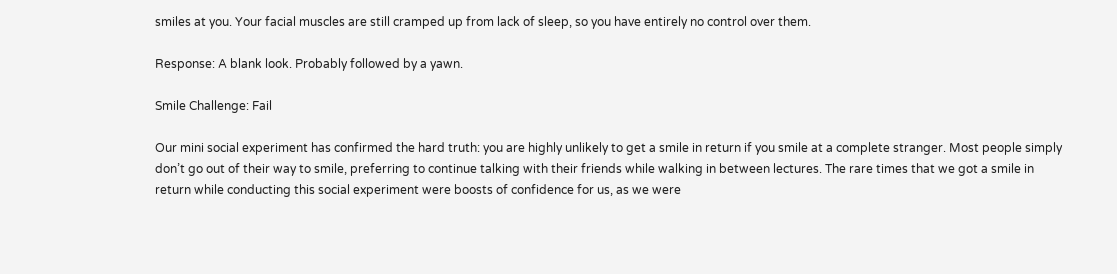smiles at you. Your facial muscles are still cramped up from lack of sleep, so you have entirely no control over them.

Response: A blank look. Probably followed by a yawn.

Smile Challenge: Fail

Our mini social experiment has confirmed the hard truth: you are highly unlikely to get a smile in return if you smile at a complete stranger. Most people simply don’t go out of their way to smile, preferring to continue talking with their friends while walking in between lectures. The rare times that we got a smile in return while conducting this social experiment were boosts of confidence for us, as we were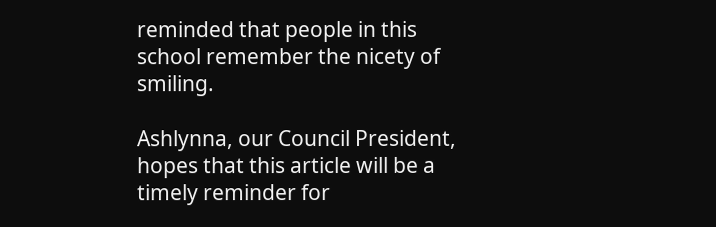reminded that people in this school remember the nicety of smiling.

Ashlynna, our Council President, hopes that this article will be a timely reminder for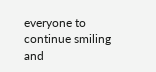everyone to continue smiling and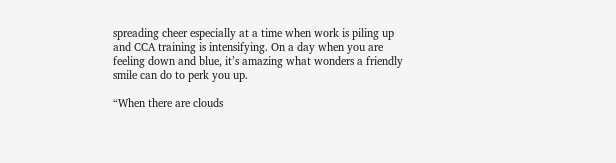spreading cheer especially at a time when work is piling up and CCA training is intensifying. On a day when you are feeling down and blue, it’s amazing what wonders a friendly smile can do to perk you up.

“When there are clouds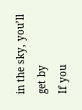in the sky, you’ll get by
If you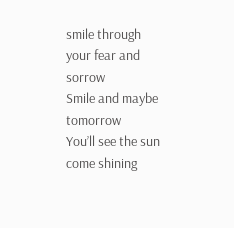smile through your fear and sorrow
Smile and maybe tomorrow
You’ll see the sun come shining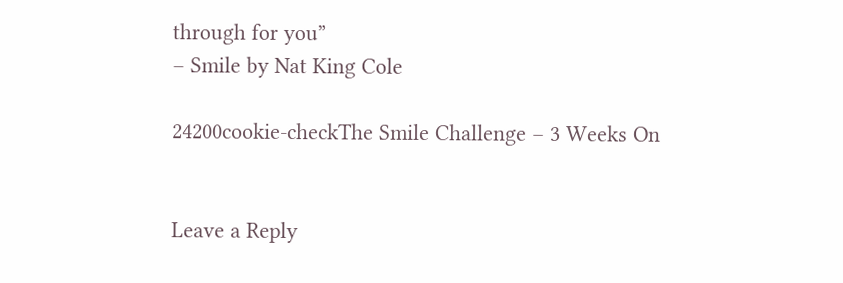through for you”
– Smile by Nat King Cole

24200cookie-checkThe Smile Challenge – 3 Weeks On


Leave a Reply